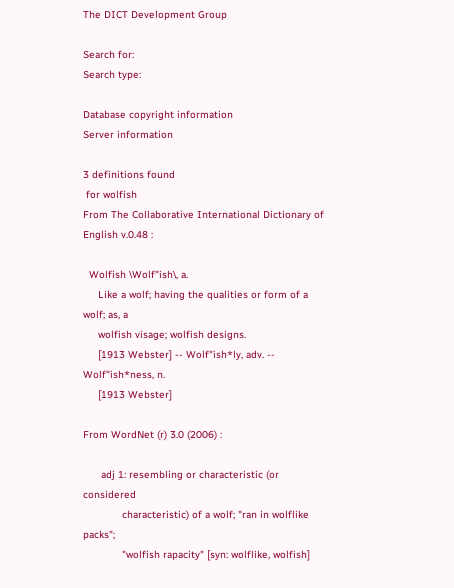The DICT Development Group

Search for:
Search type:

Database copyright information
Server information

3 definitions found
 for wolfish
From The Collaborative International Dictionary of English v.0.48 :

  Wolfish \Wolf"ish\, a.
     Like a wolf; having the qualities or form of a wolf; as, a
     wolfish visage; wolfish designs.
     [1913 Webster] -- Wolf"ish*ly, adv. -- Wolf"ish*ness, n.
     [1913 Webster]

From WordNet (r) 3.0 (2006) :

      adj 1: resembling or characteristic (or considered
             characteristic) of a wolf; "ran in wolflike packs";
             "wolfish rapacity" [syn: wolflike, wolfish]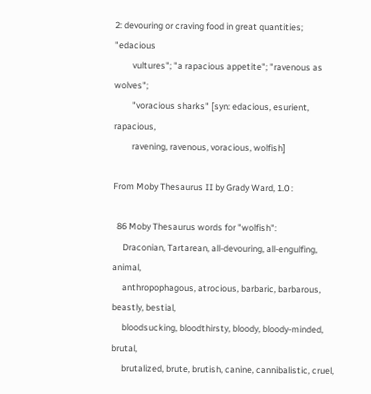2: devouring or craving food in great quantities; "edacious
         vultures"; "a rapacious appetite"; "ravenous as wolves";
         "voracious sharks" [syn: edacious, esurient, rapacious,
         ravening, ravenous, voracious, wolfish]

From Moby Thesaurus II by Grady Ward, 1.0 :

  86 Moby Thesaurus words for "wolfish":
     Draconian, Tartarean, all-devouring, all-engulfing, animal,
     anthropophagous, atrocious, barbaric, barbarous, beastly, bestial,
     bloodsucking, bloodthirsty, bloody, bloody-minded, brutal,
     brutalized, brute, brutish, canine, cannibalistic, cruel,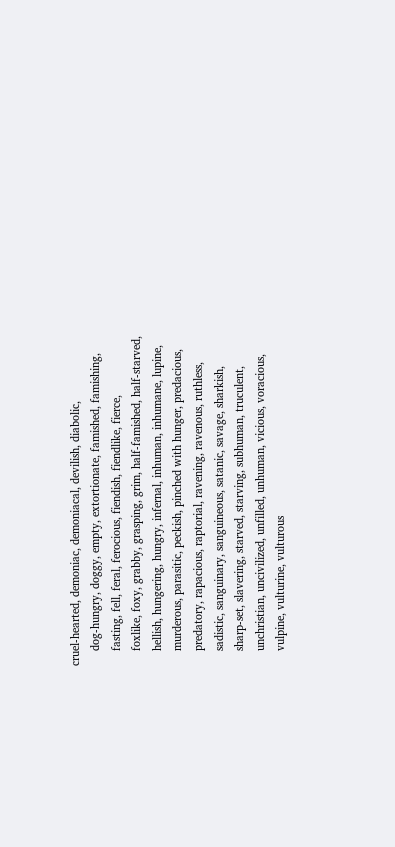cruel-hearted, demoniac, demoniacal, devilish, diabolic,
     dog-hungry, doggy, empty, extortionate, famished, famishing,
     fasting, fell, feral, ferocious, fiendish, fiendlike, fierce,
     foxlike, foxy, grabby, grasping, grim, half-famished, half-starved,
     hellish, hungering, hungry, infernal, inhuman, inhumane, lupine,
     murderous, parasitic, peckish, pinched with hunger, predacious,
     predatory, rapacious, raptorial, ravening, ravenous, ruthless,
     sadistic, sanguinary, sanguineous, satanic, savage, sharkish,
     sharp-set, slavering, starved, starving, subhuman, truculent,
     unchristian, uncivilized, unfilled, unhuman, vicious, voracious,
     vulpine, vulturine, vulturous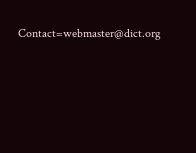Contact=webmaster@dict.org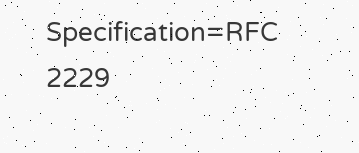Specification=RFC 2229